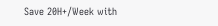Save 20H+/Week with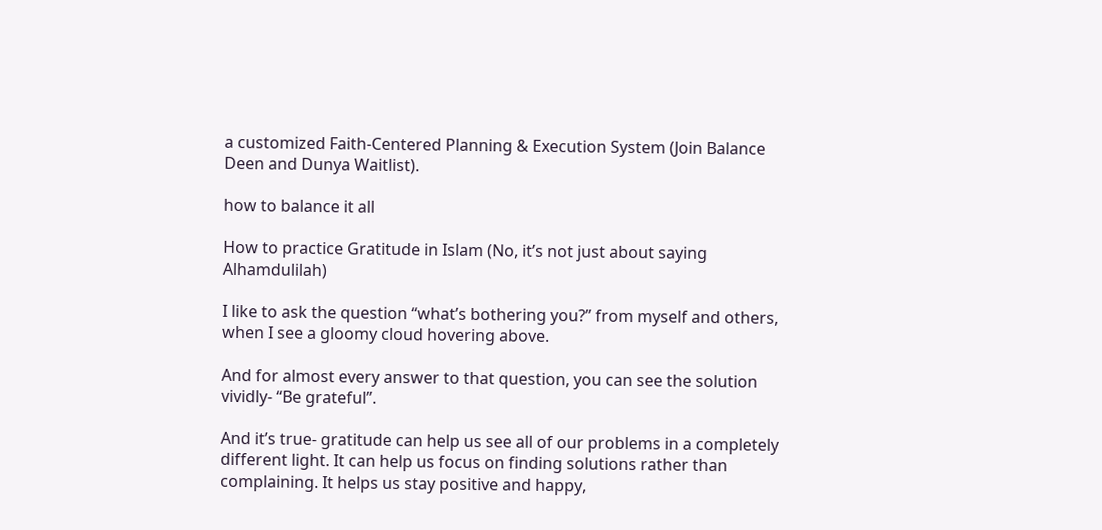a customized Faith-Centered Planning & Execution System (Join Balance Deen and Dunya Waitlist).

how to balance it all

How to practice Gratitude in Islam (No, it’s not just about saying Alhamdulilah)

I like to ask the question “what’s bothering you?” from myself and others, when I see a gloomy cloud hovering above.

And for almost every answer to that question, you can see the solution vividly- “Be grateful”.

And it’s true- gratitude can help us see all of our problems in a completely different light. It can help us focus on finding solutions rather than complaining. It helps us stay positive and happy,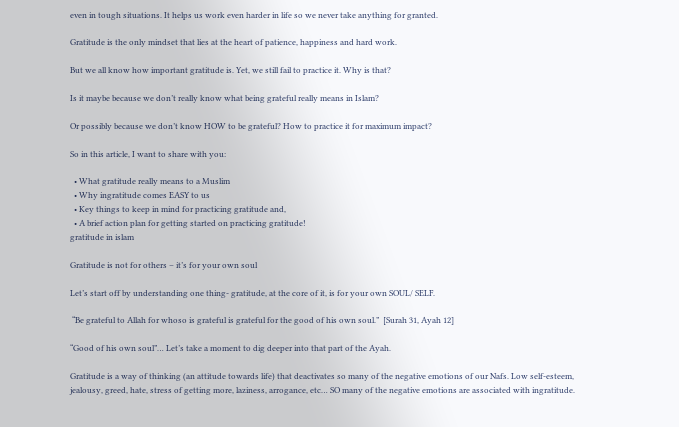even in tough situations. It helps us work even harder in life so we never take anything for granted.

Gratitude is the only mindset that lies at the heart of patience, happiness and hard work.

But we all know how important gratitude is. Yet, we still fail to practice it. Why is that?

Is it maybe because we don’t really know what being grateful really means in Islam?

Or possibly because we don’t know HOW to be grateful? How to practice it for maximum impact?

So in this article, I want to share with you:

  • What gratitude really means to a Muslim
  • Why ingratitude comes EASY to us
  • Key things to keep in mind for practicing gratitude and,
  • A brief action plan for getting started on practicing gratitude!
gratitude in islam

Gratitude is not for others – it’s for your own soul

Let’s start off by understanding one thing- gratitude, at the core of it, is for your own SOUL/ SELF.

 “Be grateful to Allah for whoso is grateful is grateful for the good of his own soul.”  [Surah 31, Ayah 12]

“Good of his own soul”… Let’s take a moment to dig deeper into that part of the Ayah.

Gratitude is a way of thinking (an attitude towards life) that deactivates so many of the negative emotions of our Nafs. Low self-esteem, jealousy, greed, hate, stress of getting more, laziness, arrogance, etc… SO many of the negative emotions are associated with ingratitude.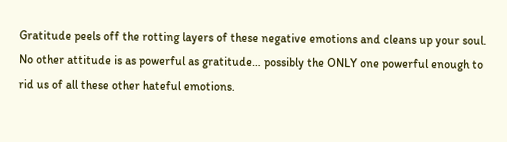Gratitude peels off the rotting layers of these negative emotions and cleans up your soul. No other attitude is as powerful as gratitude… possibly the ONLY one powerful enough to rid us of all these other hateful emotions.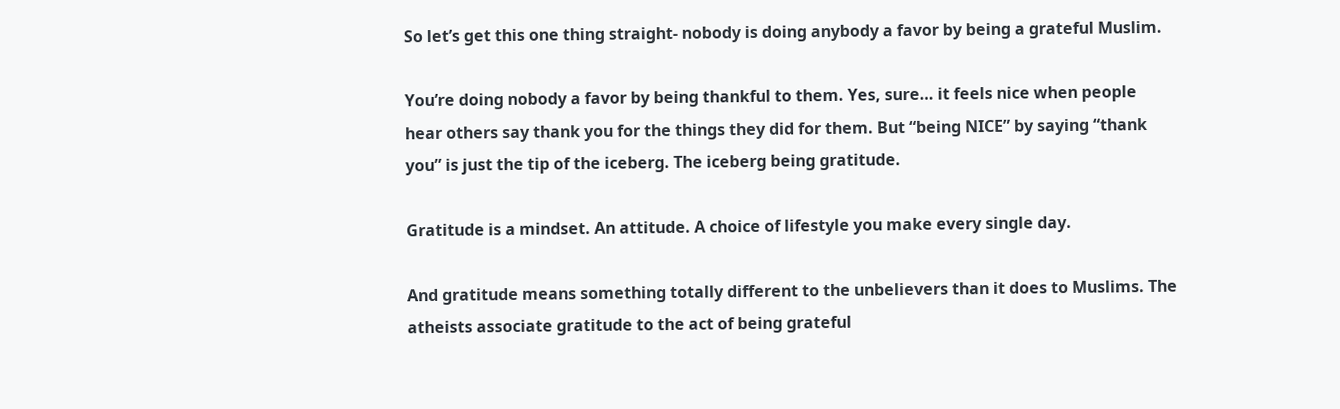So let’s get this one thing straight- nobody is doing anybody a favor by being a grateful Muslim.

You’re doing nobody a favor by being thankful to them. Yes, sure… it feels nice when people hear others say thank you for the things they did for them. But “being NICE” by saying “thank you” is just the tip of the iceberg. The iceberg being gratitude.

Gratitude is a mindset. An attitude. A choice of lifestyle you make every single day.

And gratitude means something totally different to the unbelievers than it does to Muslims. The atheists associate gratitude to the act of being grateful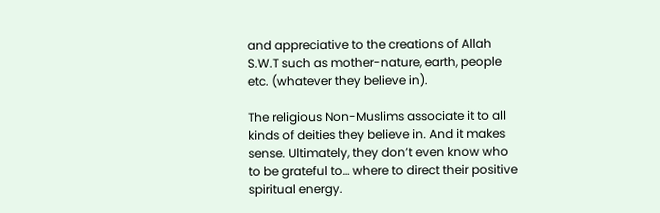and appreciative to the creations of Allah S.W.T such as mother-nature, earth, people etc. (whatever they believe in).

The religious Non-Muslims associate it to all kinds of deities they believe in. And it makes sense. Ultimately, they don’t even know who to be grateful to… where to direct their positive spiritual energy.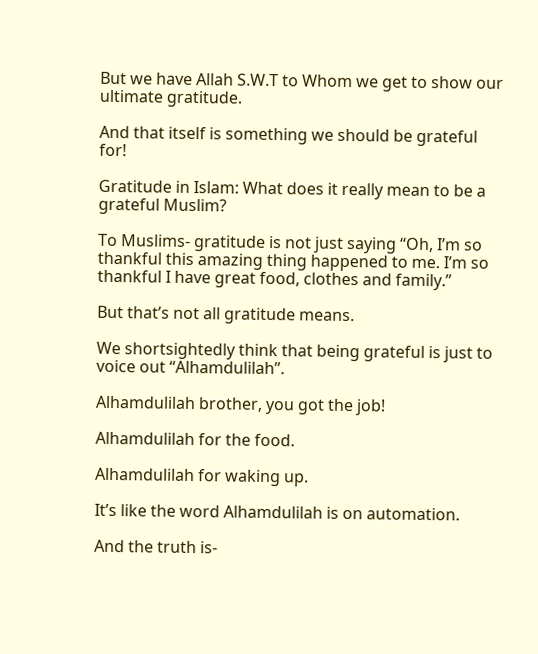But we have Allah S.W.T to Whom we get to show our ultimate gratitude.

And that itself is something we should be grateful for!

Gratitude in Islam: What does it really mean to be a grateful Muslim?

To Muslims- gratitude is not just saying “Oh, I’m so thankful this amazing thing happened to me. I’m so thankful I have great food, clothes and family.”

But that’s not all gratitude means.

We shortsightedly think that being grateful is just to voice out “Alhamdulilah”.

Alhamdulilah brother, you got the job!

Alhamdulilah for the food.

Alhamdulilah for waking up.

It’s like the word Alhamdulilah is on automation.

And the truth is-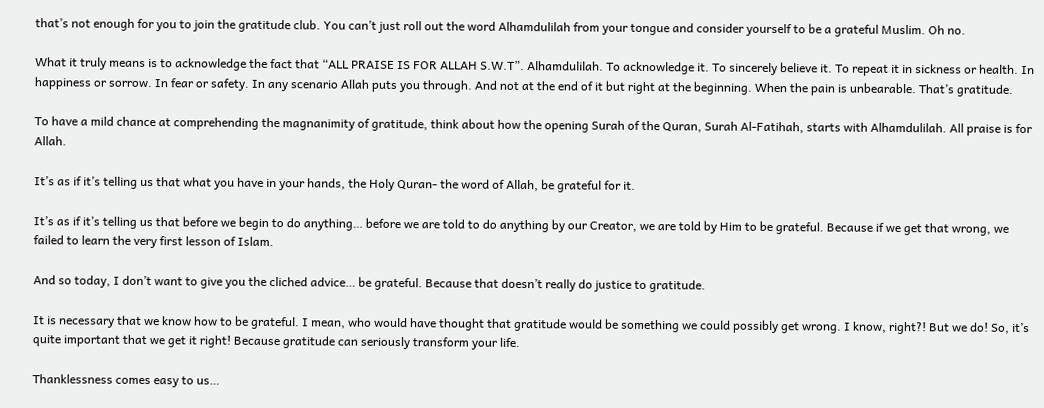that’s not enough for you to join the gratitude club. You can’t just roll out the word Alhamdulilah from your tongue and consider yourself to be a grateful Muslim. Oh no.

What it truly means is to acknowledge the fact that “ALL PRAISE IS FOR ALLAH S.W.T”. Alhamdulilah. To acknowledge it. To sincerely believe it. To repeat it in sickness or health. In happiness or sorrow. In fear or safety. In any scenario Allah puts you through. And not at the end of it but right at the beginning. When the pain is unbearable. That’s gratitude.

To have a mild chance at comprehending the magnanimity of gratitude, think about how the opening Surah of the Quran, Surah Al-Fatihah, starts with Alhamdulilah. All praise is for Allah.

It’s as if it’s telling us that what you have in your hands, the Holy Quran- the word of Allah, be grateful for it.

It’s as if it’s telling us that before we begin to do anything… before we are told to do anything by our Creator, we are told by Him to be grateful. Because if we get that wrong, we failed to learn the very first lesson of Islam.

And so today, I don’t want to give you the cliched advice… be grateful. Because that doesn’t really do justice to gratitude.

It is necessary that we know how to be grateful. I mean, who would have thought that gratitude would be something we could possibly get wrong. I know, right?! But we do! So, it’s quite important that we get it right! Because gratitude can seriously transform your life.

Thanklessness comes easy to us…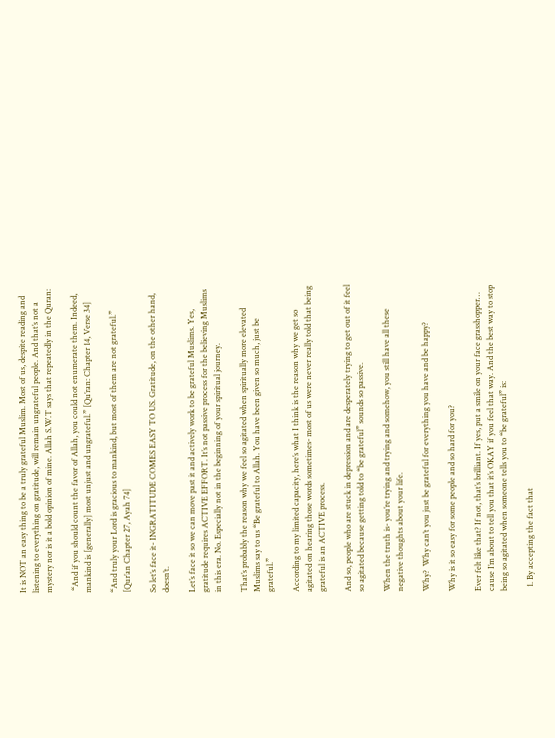It is NOT an easy thing to be a truly grateful Muslim. Most of us, despite reading and listening to everything on gratitude, will remain ungrateful people. And that’s not a mystery nor is it a bold opinion of mine. Allah S.W.T says that repeatedly in the Quran:

 “And if you should count the favor of Allah, you could not enumerate them. Indeed, mankind is [generally] most unjust and ungrateful.” [Qu’ran: Chapter 14, Verse 34]

“And truly your Lord is gracious to mankind, but most of them are not grateful.”
[Qur’an Chapter 27, Ayah 74]

So let’s face it- INGRATITUDE COMES EASY TO US. Gratitude, on the other hand, doesn’t.

Let’s face it so we can move past it and actively work to be grateful Muslims. Yes, gratitude requires ACTIVE EFFORT. It’s not passive process for the believing Muslims in this era. No. Especially not in the beginning of your spiritual journey.

That’s probably the reason why we feel so agitated when spiritually more elevated Muslims say to us “Be grateful to Allah. You have been given so much, just be grateful.”

According to my limited capacity, here’s what I think is the reason why we get so agitated on hearing those words sometimes- most of us were never really told that being grateful is an ACTIVE process.

And so, people who are stuck in depression and are desperately trying to get out of it feel so agitated because getting told to “be grateful” sounds so passive.

When the truth is- you’re trying and trying and somehow, you still have all these negative thoughts about your life.

Why?  Why can’t you just be grateful for everything you have and be happy?

Why is it so easy for some people and so hard for you?

Ever felt like that? If not, that’s brilliant. If yes, put a smile on your face grasshopper… cause I’m about to tell you that it’s OKAY if you feel that way. And the best way to stop being so agitated when someone tells you to “be grateful” is:

  1. By accepting the fact that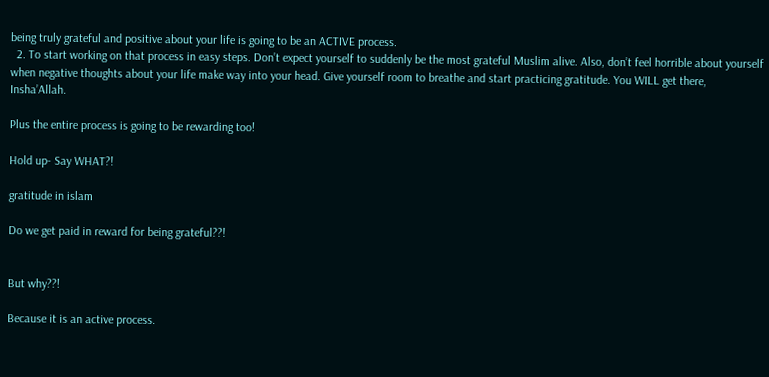being truly grateful and positive about your life is going to be an ACTIVE process.
  2. To start working on that process in easy steps. Don’t expect yourself to suddenly be the most grateful Muslim alive. Also, don’t feel horrible about yourself when negative thoughts about your life make way into your head. Give yourself room to breathe and start practicing gratitude. You WILL get there, Insha’Allah.

Plus the entire process is going to be rewarding too!

Hold up- Say WHAT?!

gratitude in islam

Do we get paid in reward for being grateful??!


But why??!

Because it is an active process.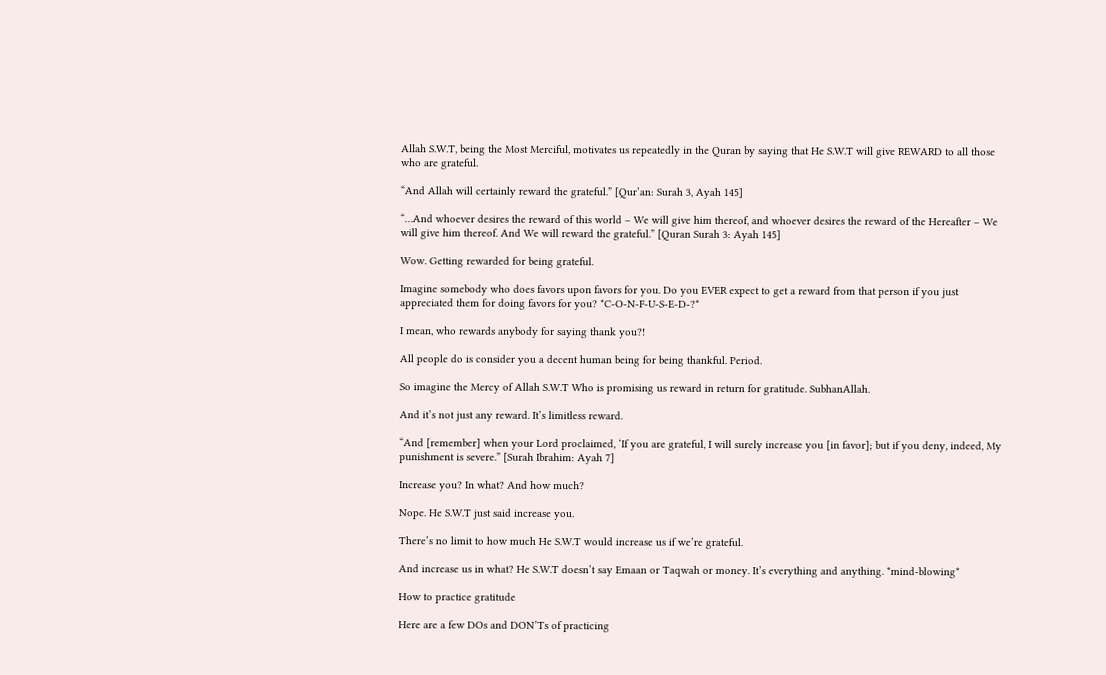Allah S.W.T, being the Most Merciful, motivates us repeatedly in the Quran by saying that He S.W.T will give REWARD to all those who are grateful.

“And Allah will certainly reward the grateful.” [Qur’an: Surah 3, Ayah 145]

“…And whoever desires the reward of this world – We will give him thereof, and whoever desires the reward of the Hereafter – We will give him thereof. And We will reward the grateful.” [Quran Surah 3: Ayah 145]

Wow. Getting rewarded for being grateful.

Imagine somebody who does favors upon favors for you. Do you EVER expect to get a reward from that person if you just appreciated them for doing favors for you? *C-O-N-F-U-S-E-D-?*

I mean, who rewards anybody for saying thank you?!

All people do is consider you a decent human being for being thankful. Period.

So imagine the Mercy of Allah S.W.T Who is promising us reward in return for gratitude. SubhanAllah.

And it’s not just any reward. It’s limitless reward.

“And [remember] when your Lord proclaimed, ‘If you are grateful, I will surely increase you [in favor]; but if you deny, indeed, My punishment is severe.” [Surah Ibrahim: Ayah 7]

Increase you? In what? And how much?

Nope. He S.W.T just said increase you.

There’s no limit to how much He S.W.T would increase us if we’re grateful.

And increase us in what? He S.W.T doesn’t say Emaan or Taqwah or money. It’s everything and anything. *mind-blowing*

How to practice gratitude

Here are a few DOs and DON’Ts of practicing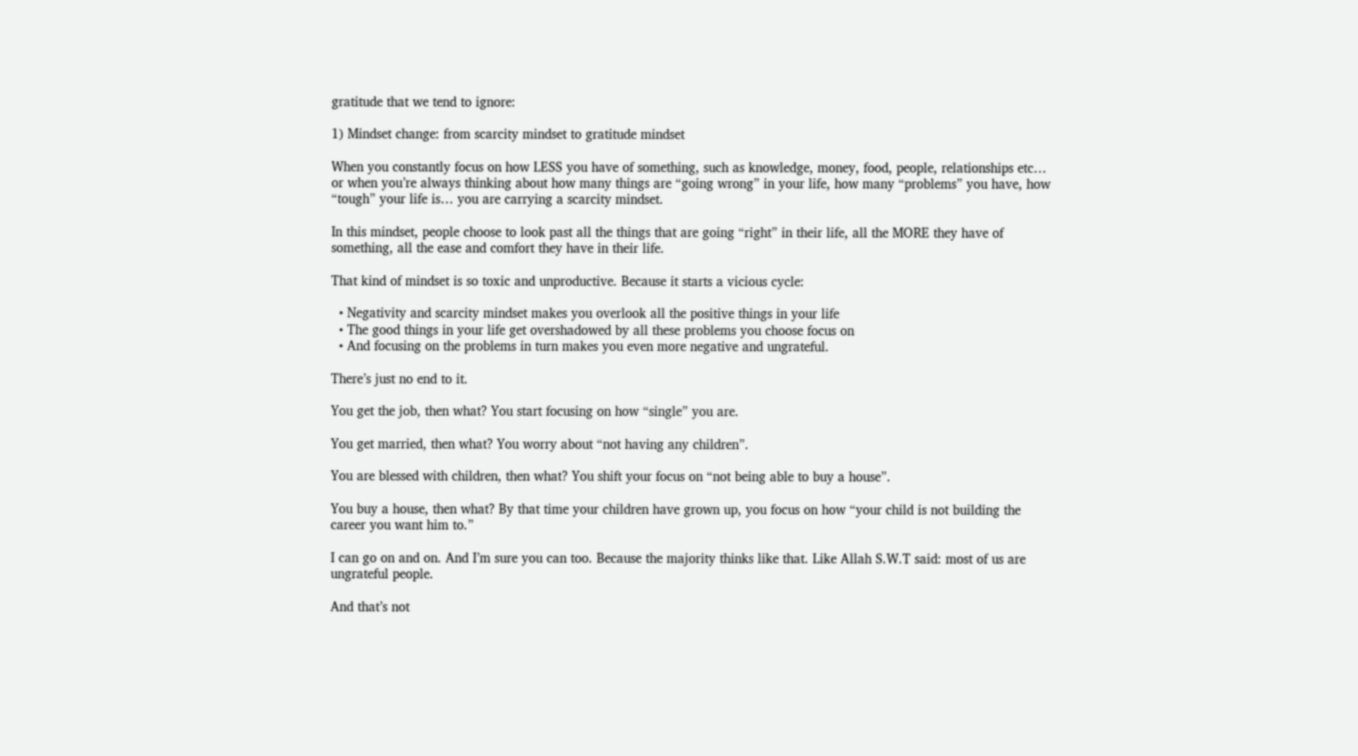gratitude that we tend to ignore:

1) Mindset change: from scarcity mindset to gratitude mindset

When you constantly focus on how LESS you have of something, such as knowledge, money, food, people, relationships etc… or when you’re always thinking about how many things are “going wrong” in your life, how many “problems” you have, how “tough” your life is… you are carrying a scarcity mindset.

In this mindset, people choose to look past all the things that are going “right” in their life, all the MORE they have of something, all the ease and comfort they have in their life.

That kind of mindset is so toxic and unproductive. Because it starts a vicious cycle:

  • Negativity and scarcity mindset makes you overlook all the positive things in your life
  • The good things in your life get overshadowed by all these problems you choose focus on
  • And focusing on the problems in turn makes you even more negative and ungrateful.

There’s just no end to it.

You get the job, then what? You start focusing on how “single” you are.

You get married, then what? You worry about “not having any children”.

You are blessed with children, then what? You shift your focus on “not being able to buy a house”.

You buy a house, then what? By that time your children have grown up, you focus on how “your child is not building the career you want him to.”

I can go on and on. And I’m sure you can too. Because the majority thinks like that. Like Allah S.W.T said: most of us are ungrateful people.

And that’s not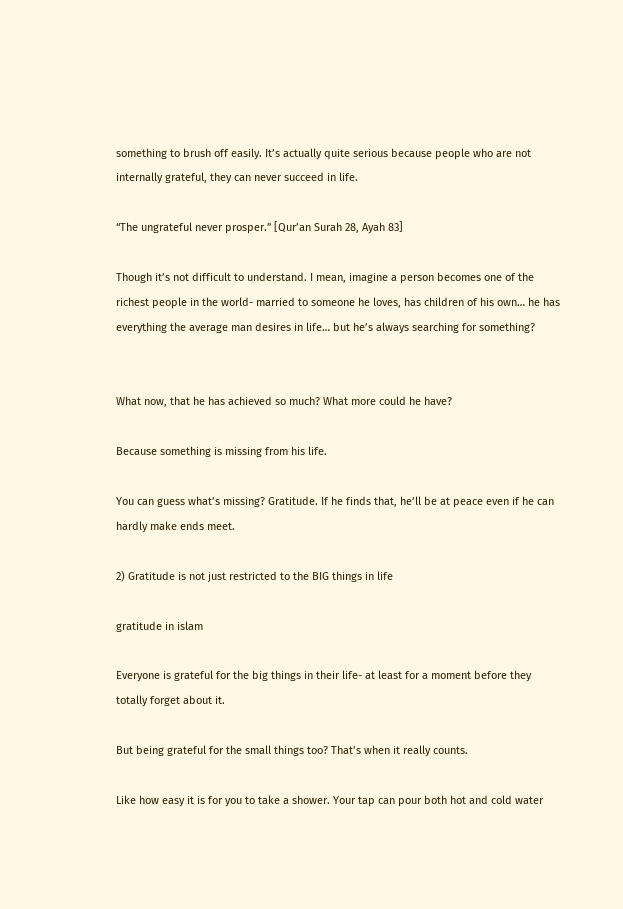something to brush off easily. It’s actually quite serious because people who are not internally grateful, they can never succeed in life.

“The ungrateful never prosper.” [Qur’an Surah 28, Ayah 83]

Though it’s not difficult to understand. I mean, imagine a person becomes one of the richest people in the world- married to someone he loves, has children of his own… he has everything the average man desires in life… but he’s always searching for something?


What now, that he has achieved so much? What more could he have?

Because something is missing from his life.

You can guess what’s missing? Gratitude. If he finds that, he’ll be at peace even if he can hardly make ends meet.

2) Gratitude is not just restricted to the BIG things in life

gratitude in islam

Everyone is grateful for the big things in their life- at least for a moment before they totally forget about it.

But being grateful for the small things too? That’s when it really counts.

Like how easy it is for you to take a shower. Your tap can pour both hot and cold water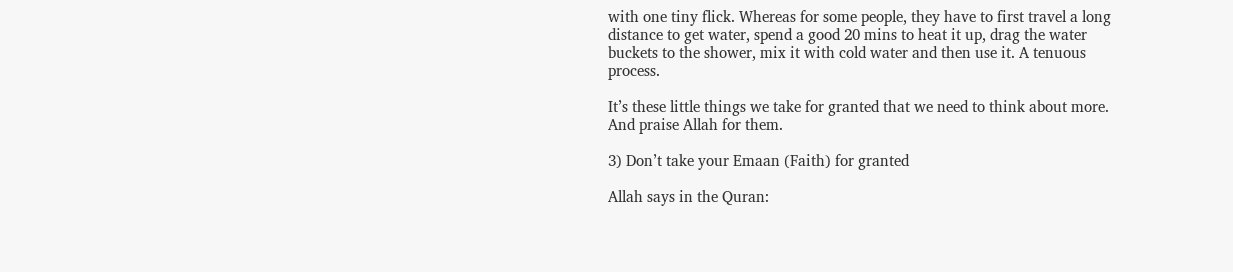with one tiny flick. Whereas for some people, they have to first travel a long distance to get water, spend a good 20 mins to heat it up, drag the water buckets to the shower, mix it with cold water and then use it. A tenuous process.

It’s these little things we take for granted that we need to think about more. And praise Allah for them.

3) Don’t take your Emaan (Faith) for granted

Allah says in the Quran: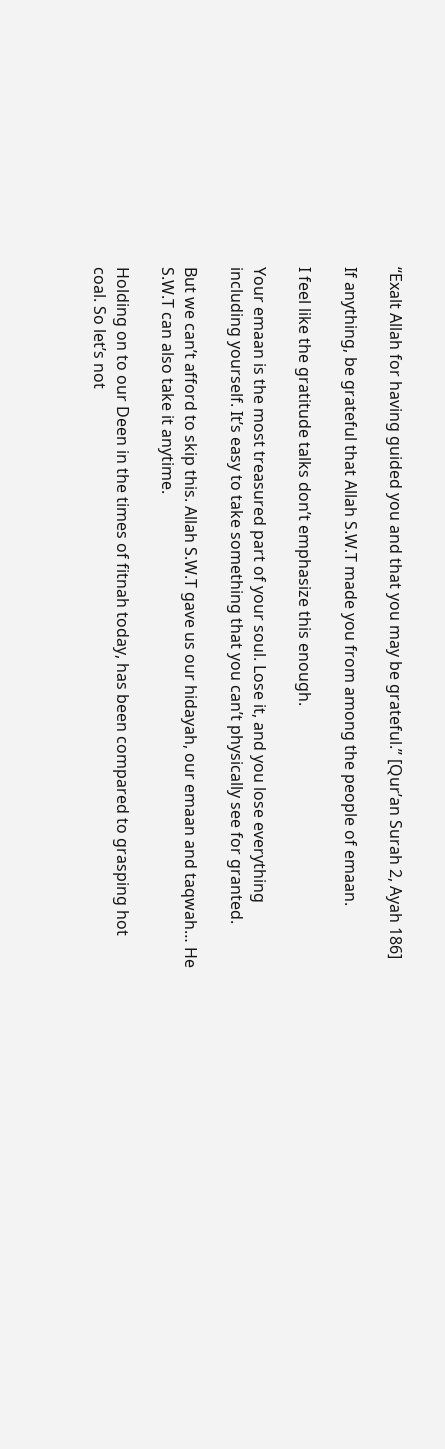“Exalt Allah for having guided you and that you may be grateful.” [Qur’an Surah 2, Ayah 186]

If anything, be grateful that Allah S.W.T made you from among the people of emaan.

I feel like the gratitude talks don’t emphasize this enough.

Your emaan is the most treasured part of your soul. Lose it, and you lose everything including yourself. It’s easy to take something that you can’t physically see for granted.

But we can’t afford to skip this. Allah S.W.T gave us our hidayah, our emaan and taqwah… He S.W.T can also take it anytime.

Holding on to our Deen in the times of fitnah today, has been compared to grasping hot coal. So let’s not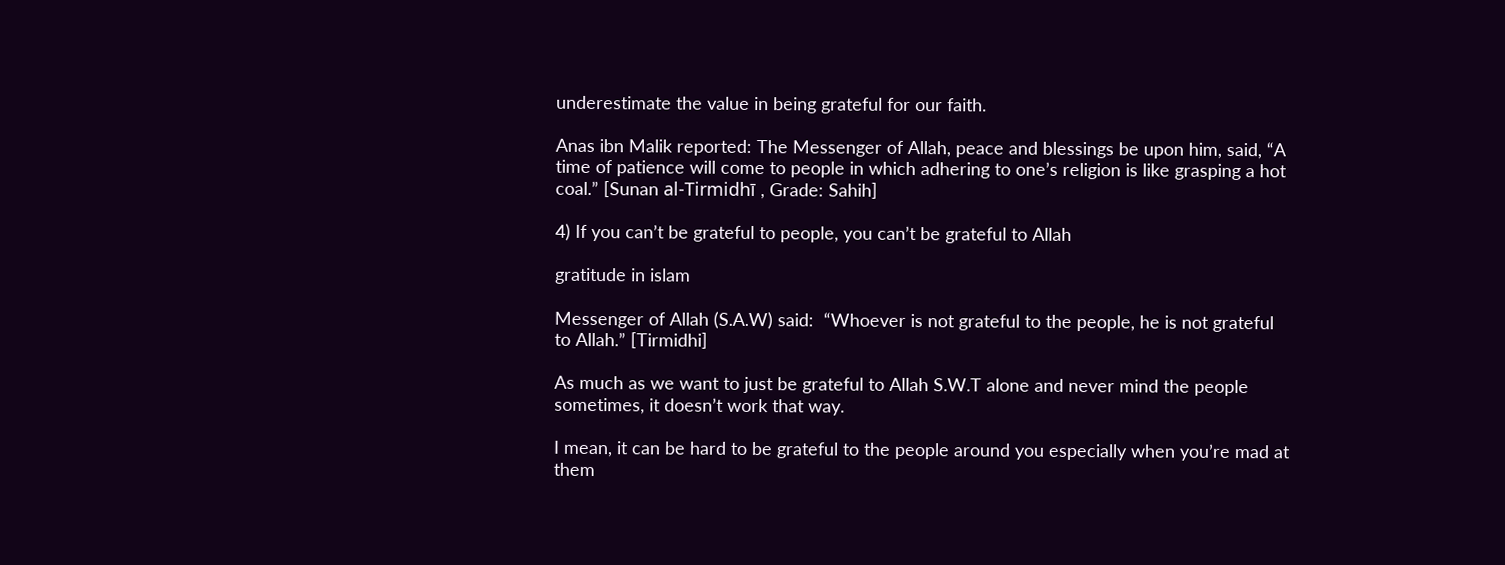underestimate the value in being grateful for our faith.

Anas ibn Malik reported: The Messenger of Allah, peace and blessings be upon him, said, “A time of patience will come to people in which adhering to one’s religion is like grasping a hot coal.” [Sunan al-Tirmidhī , Grade: Sahih]

4) If you can’t be grateful to people, you can’t be grateful to Allah

gratitude in islam

Messenger of Allah (S.A.W) said:  “Whoever is not grateful to the people, he is not grateful to Allah.” [Tirmidhi]

As much as we want to just be grateful to Allah S.W.T alone and never mind the people sometimes, it doesn’t work that way.

I mean, it can be hard to be grateful to the people around you especially when you’re mad at them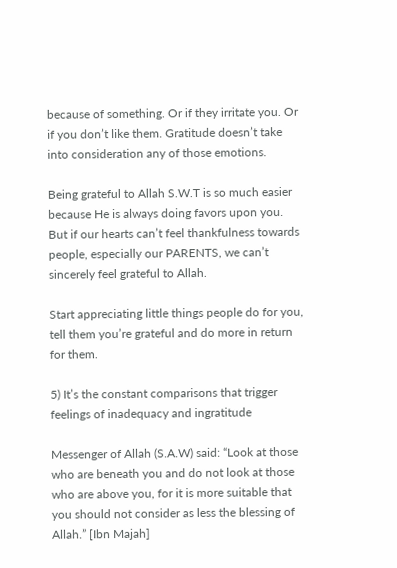because of something. Or if they irritate you. Or if you don’t like them. Gratitude doesn’t take into consideration any of those emotions.

Being grateful to Allah S.W.T is so much easier because He is always doing favors upon you. But if our hearts can’t feel thankfulness towards people, especially our PARENTS, we can’t sincerely feel grateful to Allah.

Start appreciating little things people do for you, tell them you’re grateful and do more in return for them.

5) It’s the constant comparisons that trigger feelings of inadequacy and ingratitude

Messenger of Allah (S.A.W) said: “Look at those who are beneath you and do not look at those who are above you, for it is more suitable that you should not consider as less the blessing of Allah.” [Ibn Majah]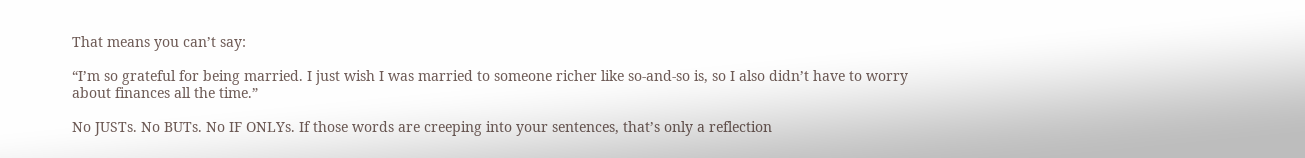That means you can’t say:

“I’m so grateful for being married. I just wish I was married to someone richer like so-and-so is, so I also didn’t have to worry about finances all the time.”

No JUSTs. No BUTs. No IF ONLYs. If those words are creeping into your sentences, that’s only a reflection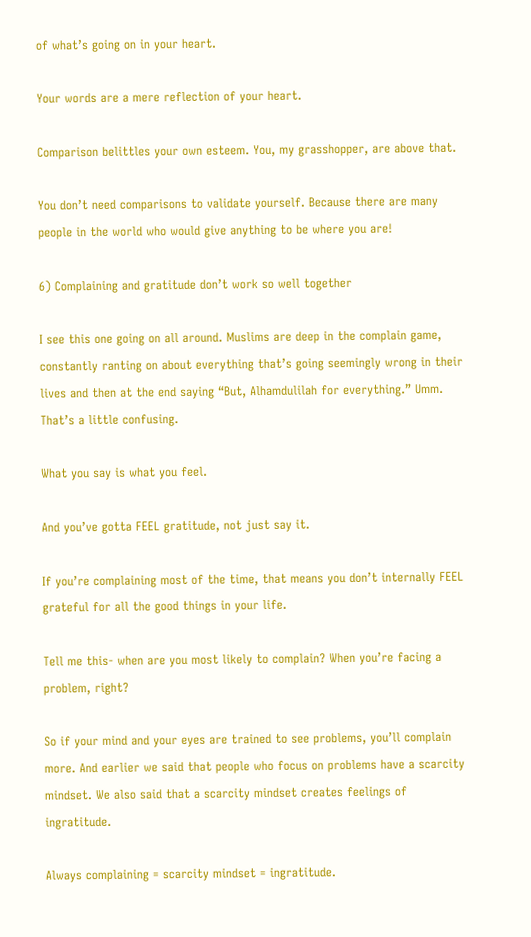of what’s going on in your heart.

Your words are a mere reflection of your heart.

Comparison belittles your own esteem. You, my grasshopper, are above that.

You don’t need comparisons to validate yourself. Because there are many people in the world who would give anything to be where you are!

6) Complaining and gratitude don’t work so well together

I see this one going on all around. Muslims are deep in the complain game, constantly ranting on about everything that’s going seemingly wrong in their lives and then at the end saying “But, Alhamdulilah for everything.” Umm. That’s a little confusing.

What you say is what you feel.

And you’ve gotta FEEL gratitude, not just say it.

If you’re complaining most of the time, that means you don’t internally FEEL grateful for all the good things in your life.

Tell me this- when are you most likely to complain? When you’re facing a problem, right?

So if your mind and your eyes are trained to see problems, you’ll complain more. And earlier we said that people who focus on problems have a scarcity mindset. We also said that a scarcity mindset creates feelings of ingratitude.

Always complaining = scarcity mindset = ingratitude.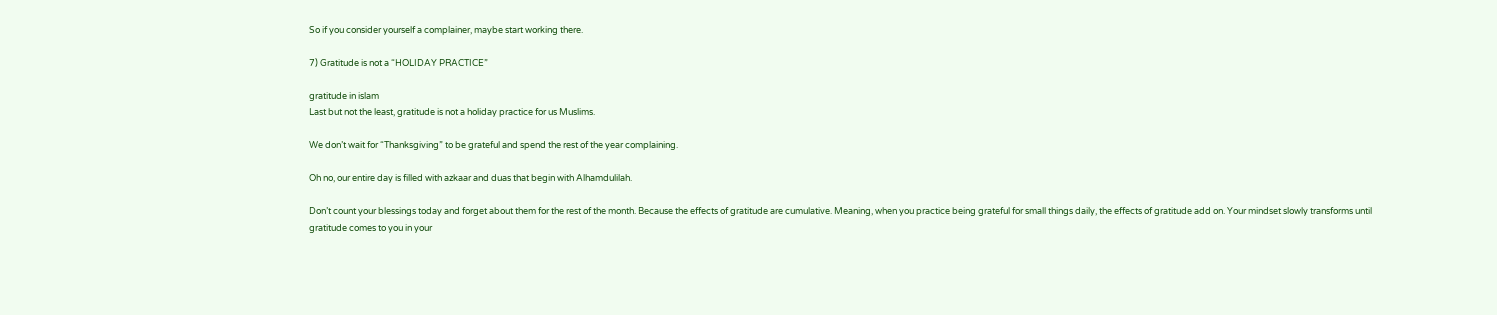So if you consider yourself a complainer, maybe start working there.

7) Gratitude is not a “HOLIDAY PRACTICE”

gratitude in islam
Last but not the least, gratitude is not a holiday practice for us Muslims.

We don’t wait for “Thanksgiving” to be grateful and spend the rest of the year complaining.

Oh no, our entire day is filled with azkaar and duas that begin with Alhamdulilah.

Don’t count your blessings today and forget about them for the rest of the month. Because the effects of gratitude are cumulative. Meaning, when you practice being grateful for small things daily, the effects of gratitude add on. Your mindset slowly transforms until gratitude comes to you in your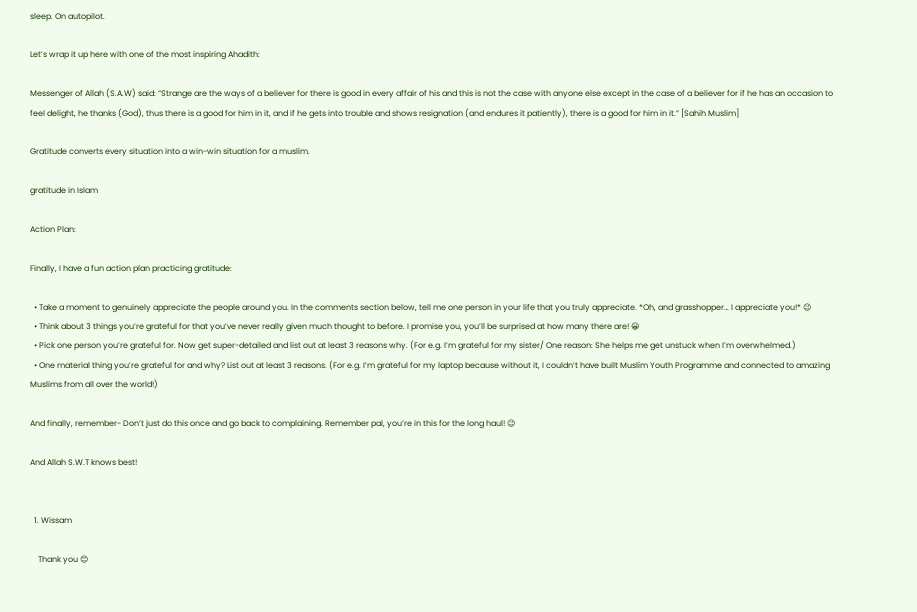sleep. On autopilot.

Let’s wrap it up here with one of the most inspiring Ahadith:

Messenger of Allah (S.A.W) said: “Strange are the ways of a believer for there is good in every affair of his and this is not the case with anyone else except in the case of a believer for if he has an occasion to feel delight, he thanks (God), thus there is a good for him in it, and if he gets into trouble and shows resignation (and endures it patiently), there is a good for him in it.” [Sahih Muslim]

Gratitude converts every situation into a win-win situation for a muslim.

gratitude in Islam

Action Plan:

Finally, I have a fun action plan practicing gratitude:

  • Take a moment to genuinely appreciate the people around you. In the comments section below, tell me one person in your life that you truly appreciate. *Oh, and grasshopper… I appreciate you!* 😉
  • Think about 3 things you’re grateful for that you’ve never really given much thought to before. I promise you, you’ll be surprised at how many there are! 😀
  • Pick one person you’re grateful for. Now get super-detailed and list out at least 3 reasons why. (For e.g. I’m grateful for my sister/ One reason: She helps me get unstuck when I’m overwhelmed.)
  • One material thing you’re grateful for and why? List out at least 3 reasons. (For e.g. I’m grateful for my laptop because without it, I couldn’t have built Muslim Youth Programme and connected to amazing Muslims from all over the world!)

And finally, remember- Don’t just do this once and go back to complaining. Remember pal, you’re in this for the long haul! 😉

And Allah S.W.T knows best!


  1. Wissam

    Thank you 😊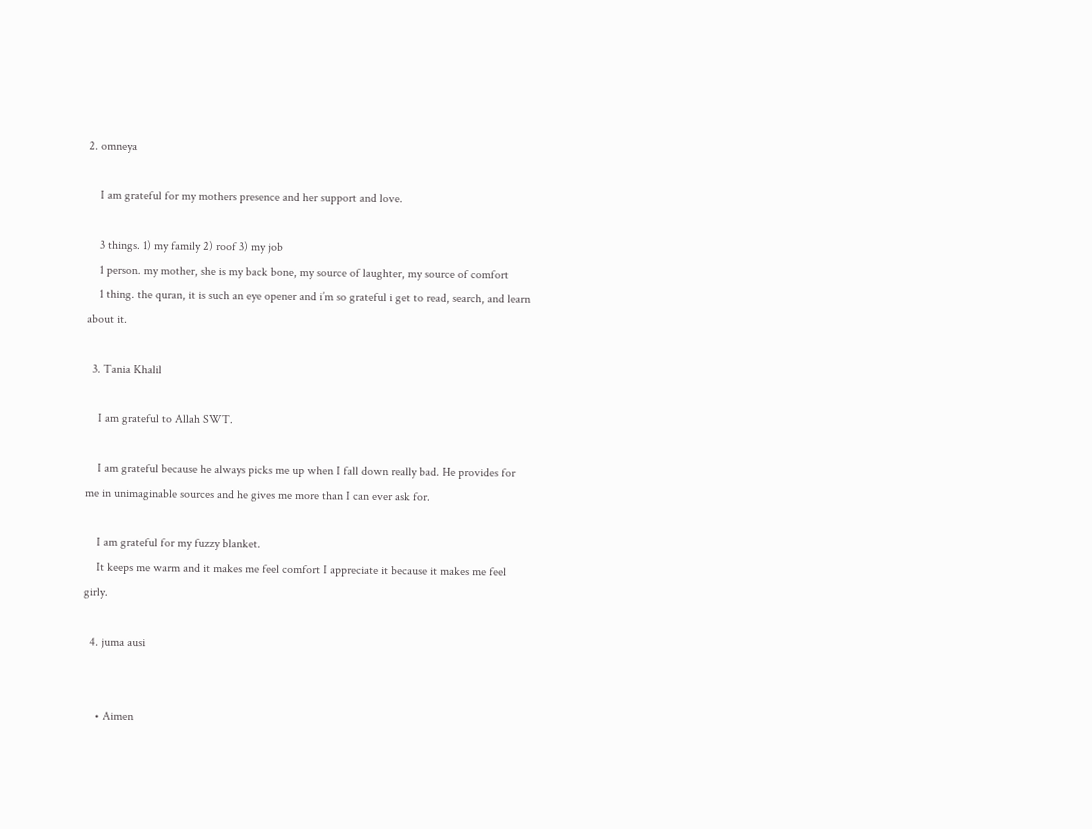2. omneya

    I am grateful for my mothers presence and her support and love.

    3 things. 1) my family 2) roof 3) my job
    1 person. my mother, she is my back bone, my source of laughter, my source of comfort
    1 thing. the quran, it is such an eye opener and i’m so grateful i get to read, search, and learn about it.

  3. Tania Khalil

    I am grateful to Allah SWT.

    I am grateful because he always picks me up when I fall down really bad. He provides for me in unimaginable sources and he gives me more than I can ever ask for.

    I am grateful for my fuzzy blanket.
    It keeps me warm and it makes me feel comfort I appreciate it because it makes me feel girly.

  4. juma ausi


    • Aimen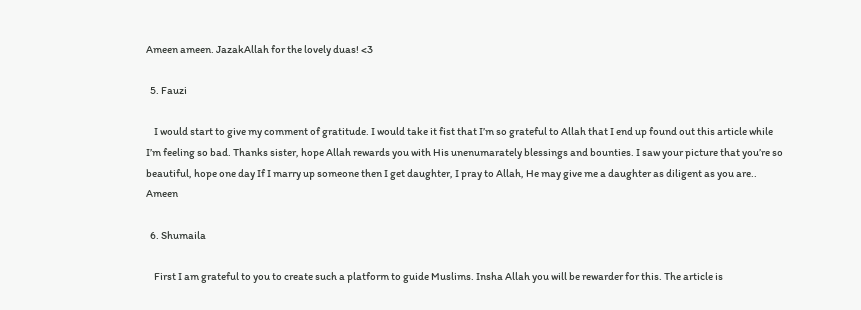Ameen ameen. JazakAllah for the lovely duas! <3

  5. Fauzi

    I would start to give my comment of gratitude. I would take it fist that I’m so grateful to Allah that I end up found out this article while I’m feeling so bad. Thanks sister, hope Allah rewards you with His unenumarately blessings and bounties. I saw your picture that you’re so beautiful, hope one day If I marry up someone then I get daughter, I pray to Allah, He may give me a daughter as diligent as you are.. Ameen

  6. Shumaila

    First I am grateful to you to create such a platform to guide Muslims. Insha Allah you will be rewarder for this. The article is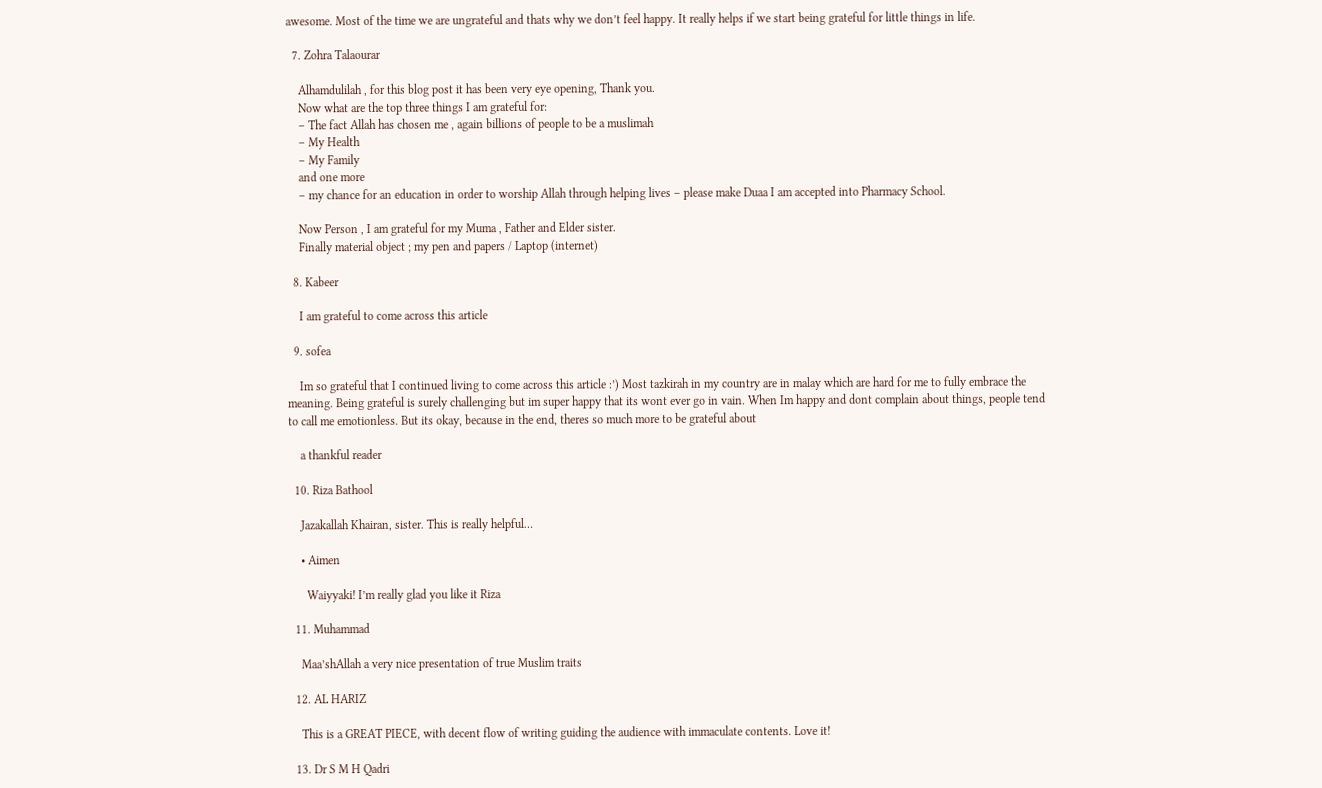awesome. Most of the time we are ungrateful and thats why we don’t feel happy. It really helps if we start being grateful for little things in life.

  7. Zohra Talaourar

    Alhamdulilah , for this blog post it has been very eye opening, Thank you.
    Now what are the top three things I am grateful for:
    – The fact Allah has chosen me , again billions of people to be a muslimah
    – My Health
    – My Family
    and one more
    – my chance for an education in order to worship Allah through helping lives – please make Duaa I am accepted into Pharmacy School.

    Now Person , I am grateful for my Muma , Father and Elder sister.
    Finally material object ; my pen and papers / Laptop (internet)

  8. Kabeer

    I am grateful to come across this article

  9. sofea

    Im so grateful that I continued living to come across this article :’) Most tazkirah in my country are in malay which are hard for me to fully embrace the meaning. Being grateful is surely challenging but im super happy that its wont ever go in vain. When Im happy and dont complain about things, people tend to call me emotionless. But its okay, because in the end, theres so much more to be grateful about

    a thankful reader

  10. Riza Bathool

    Jazakallah Khairan, sister. This is really helpful…

    • Aimen

      Waiyyaki! I’m really glad you like it Riza

  11. Muhammad

    Maa’shAllah a very nice presentation of true Muslim traits

  12. AL HARIZ

    This is a GREAT PIECE, with decent flow of writing guiding the audience with immaculate contents. Love it!

  13. Dr S M H Qadri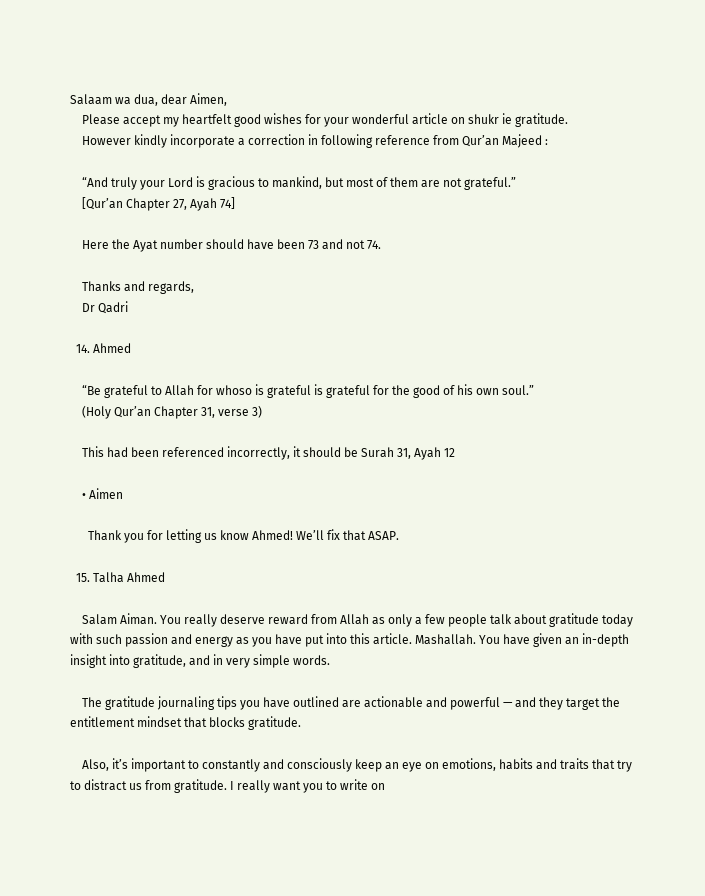Salaam wa dua, dear Aimen,
    Please accept my heartfelt good wishes for your wonderful article on shukr ie gratitude.
    However kindly incorporate a correction in following reference from Qur’an Majeed :

    “And truly your Lord is gracious to mankind, but most of them are not grateful.”
    [Qur’an Chapter 27, Ayah 74]

    Here the Ayat number should have been 73 and not 74.

    Thanks and regards,
    Dr Qadri

  14. Ahmed

    “Be grateful to Allah for whoso is grateful is grateful for the good of his own soul.”
    (Holy Qur’an Chapter 31, verse 3)

    This had been referenced incorrectly, it should be Surah 31, Ayah 12

    • Aimen

      Thank you for letting us know Ahmed! We’ll fix that ASAP.

  15. Talha Ahmed

    Salam Aiman. You really deserve reward from Allah as only a few people talk about gratitude today with such passion and energy as you have put into this article. Mashallah. You have given an in-depth insight into gratitude, and in very simple words.

    The gratitude journaling tips you have outlined are actionable and powerful — and they target the entitlement mindset that blocks gratitude.

    Also, it’s important to constantly and consciously keep an eye on emotions, habits and traits that try to distract us from gratitude. I really want you to write on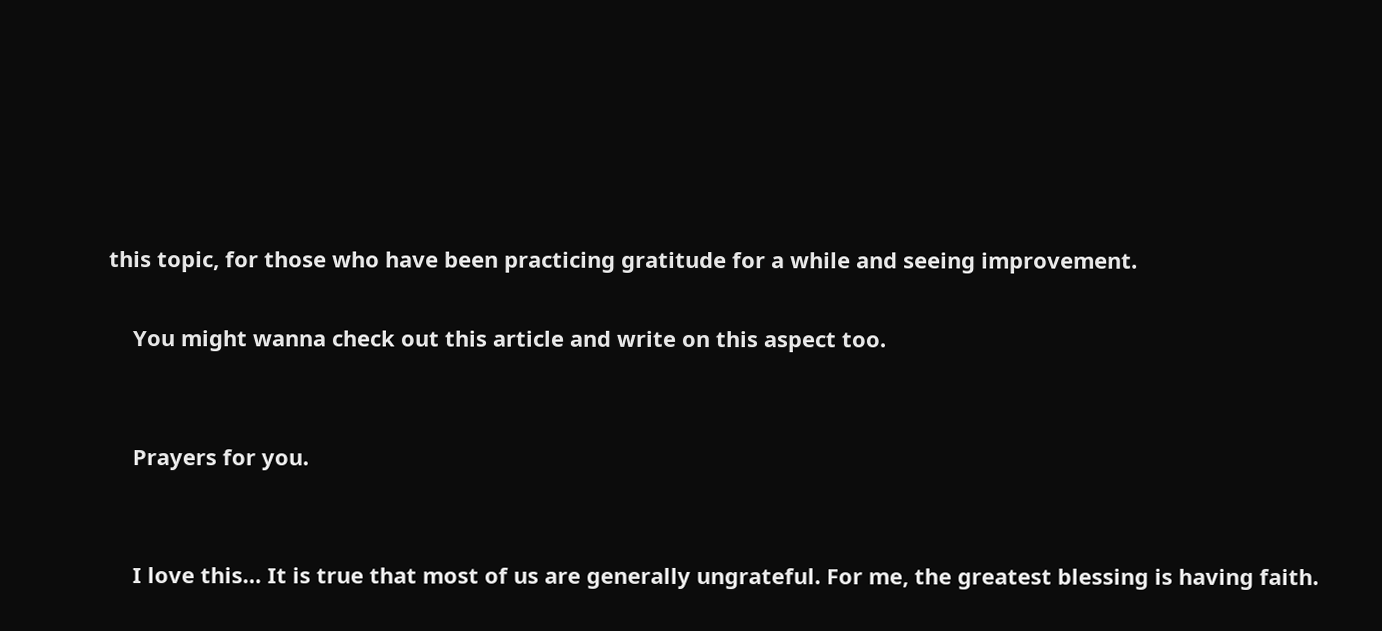this topic, for those who have been practicing gratitude for a while and seeing improvement.

    You might wanna check out this article and write on this aspect too.


    Prayers for you.


    I love this… It is true that most of us are generally ungrateful. For me, the greatest blessing is having faith.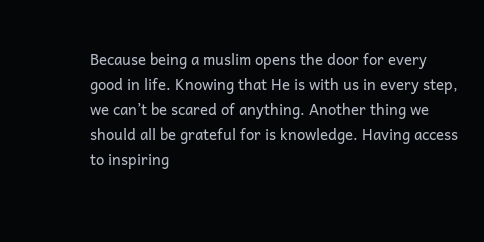Because being a muslim opens the door for every good in life. Knowing that He is with us in every step, we can’t be scared of anything. Another thing we should all be grateful for is knowledge. Having access to inspiring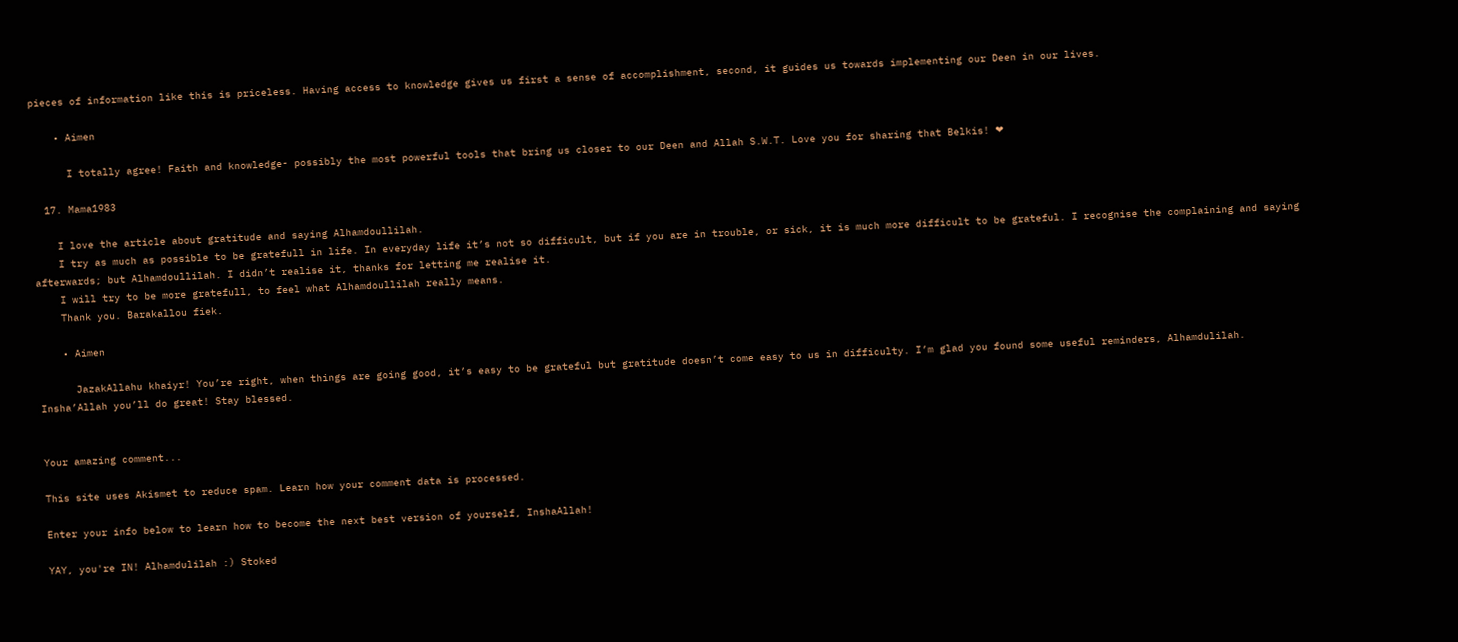pieces of information like this is priceless. Having access to knowledge gives us first a sense of accomplishment, second, it guides us towards implementing our Deen in our lives.

    • Aimen

      I totally agree! Faith and knowledge- possibly the most powerful tools that bring us closer to our Deen and Allah S.W.T. Love you for sharing that Belkis! ❤

  17. Mama1983

    I love the article about gratitude and saying Alhamdoullilah.
    I try as much as possible to be gratefull in life. In everyday life it’s not so difficult, but if you are in trouble, or sick, it is much more difficult to be grateful. I recognise the complaining and saying afterwards; but Alhamdoullilah. I didn’t realise it, thanks for letting me realise it.
    I will try to be more gratefull, to feel what Alhamdoullilah really means.
    Thank you. Barakallou fiek.

    • Aimen

      JazakAllahu khaiyr! You’re right, when things are going good, it’s easy to be grateful but gratitude doesn’t come easy to us in difficulty. I’m glad you found some useful reminders, Alhamdulilah.  Insha’Allah you’ll do great! Stay blessed.


Your amazing comment...

This site uses Akismet to reduce spam. Learn how your comment data is processed.

Enter your info below to learn how to become the next best version of yourself, InshaAllah!

YAY, you're IN! Alhamdulilah :) Stoked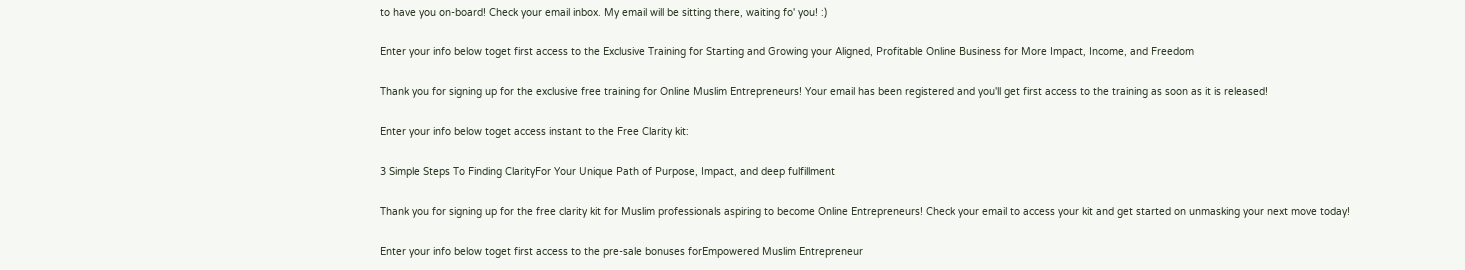to have you on-board! Check your email inbox. My email will be sitting there, waiting fo' you! :)

Enter your info below toget first access to the Exclusive Training for Starting and Growing your Aligned, Profitable Online Business for More Impact, Income, and Freedom

Thank you for signing up for the exclusive free training for Online Muslim Entrepreneurs! Your email has been registered and you'll get first access to the training as soon as it is released!

Enter your info below toget access instant to the Free Clarity kit:

3 Simple Steps To Finding ClarityFor Your Unique Path of Purpose, Impact, and deep fulfillment

Thank you for signing up for the free clarity kit for Muslim professionals aspiring to become Online Entrepreneurs! Check your email to access your kit and get started on unmasking your next move today!

Enter your info below toget first access to the pre-sale bonuses forEmpowered Muslim Entrepreneur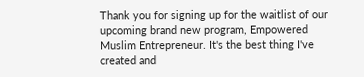Thank you for signing up for the waitlist of our upcoming brand new program, Empowered Muslim Entrepreneur. It's the best thing I've created and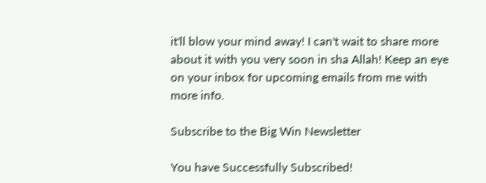it'll blow your mind away! I can't wait to share more about it with you very soon in sha Allah! Keep an eye on your inbox for upcoming emails from me with more info.

Subscribe to the Big Win Newsletter

You have Successfully Subscribed!